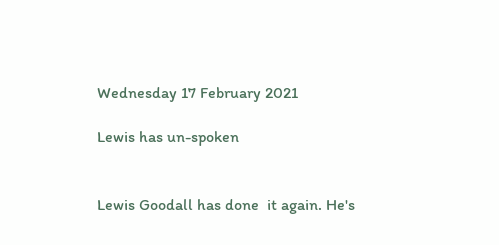Wednesday 17 February 2021

Lewis has un-spoken


Lewis Goodall has done  it again. He's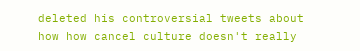deleted his controversial tweets about how how cancel culture doesn't really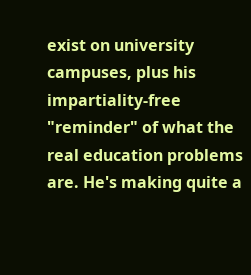exist on university campuses, plus his impartiality-free "reminder" of what the real education problems are. He's making quite a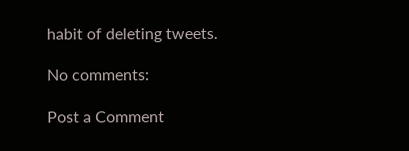habit of deleting tweets.

No comments:

Post a Comment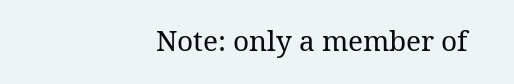Note: only a member of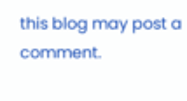this blog may post a comment.